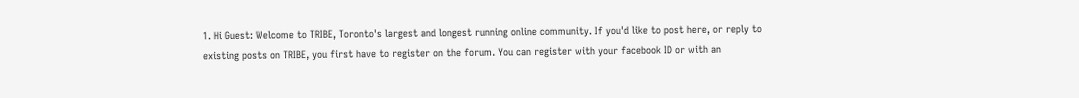1. Hi Guest: Welcome to TRIBE, Toronto's largest and longest running online community. If you'd like to post here, or reply to existing posts on TRIBE, you first have to register on the forum. You can register with your facebook ID or with an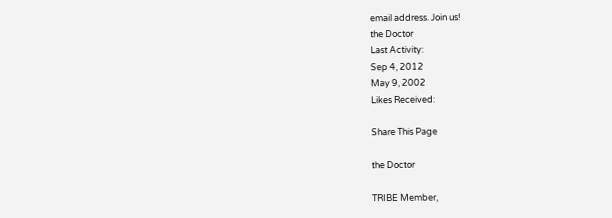email address. Join us!
the Doctor
Last Activity:
Sep 4, 2012
May 9, 2002
Likes Received:

Share This Page

the Doctor

TRIBE Member,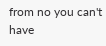from no you can't have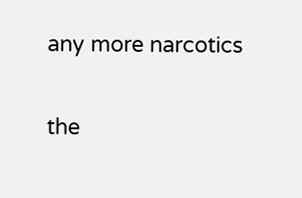any more narcotics

the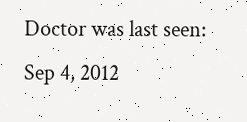Doctor was last seen:
Sep 4, 2012